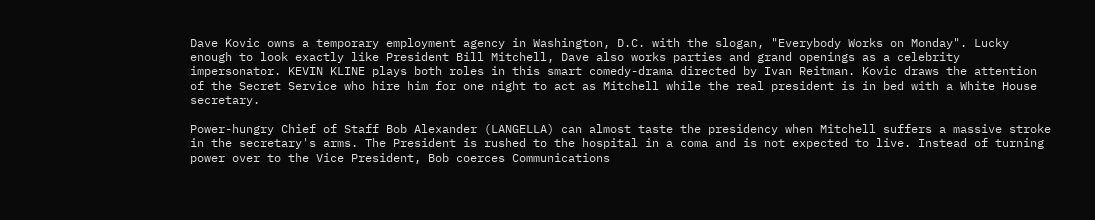Dave Kovic owns a temporary employment agency in Washington, D.C. with the slogan, "Everybody Works on Monday". Lucky enough to look exactly like President Bill Mitchell, Dave also works parties and grand openings as a celebrity impersonator. KEVIN KLINE plays both roles in this smart comedy-drama directed by Ivan Reitman. Kovic draws the attention of the Secret Service who hire him for one night to act as Mitchell while the real president is in bed with a White House secretary.

Power-hungry Chief of Staff Bob Alexander (LANGELLA) can almost taste the presidency when Mitchell suffers a massive stroke in the secretary's arms. The President is rushed to the hospital in a coma and is not expected to live. Instead of turning power over to the Vice President, Bob coerces Communications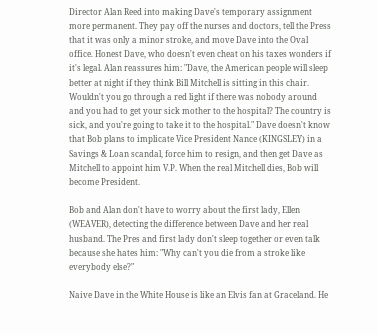Director Alan Reed into making Dave's temporary assignment more permanent. They pay off the nurses and doctors, tell the Press that it was only a minor stroke, and move Dave into the Oval office. Honest Dave, who doesn't even cheat on his taxes wonders if it's legal. Alan reassures him: "Dave, the American people will sleep better at night if they think Bill Mitchell is sitting in this chair. Wouldn't you go through a red light if there was nobody around and you had to get your sick mother to the hospital? The country is sick, and you're going to take it to the hospital." Dave doesn't know that Bob plans to implicate Vice President Nance (KINGSLEY) in a Savings & Loan scandal, force him to resign, and then get Dave as Mitchell to appoint him V.P. When the real Mitchell dies, Bob will become President.

Bob and Alan don't have to worry about the first lady, Ellen (WEAVER), detecting the difference between Dave and her real husband. The Pres and first lady don't sleep together or even talk because she hates him: "Why can't you die from a stroke like everybody else?"

Naive Dave in the White House is like an Elvis fan at Graceland. He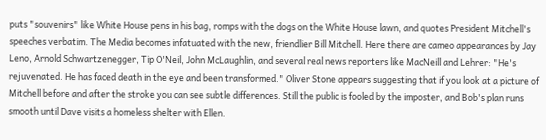puts "souvenirs" like White House pens in his bag, romps with the dogs on the White House lawn, and quotes President Mitchell's speeches verbatim. The Media becomes infatuated with the new, friendlier Bill Mitchell. Here there are cameo appearances by Jay Leno, Arnold Schwartzenegger, Tip O'Neil, John McLaughlin, and several real news reporters like MacNeill and Lehrer: "He's rejuvenated. He has faced death in the eye and been transformed." Oliver Stone appears suggesting that if you look at a picture of Mitchell before and after the stroke you can see subtle differences. Still the public is fooled by the imposter, and Bob's plan runs smooth until Dave visits a homeless shelter with Ellen.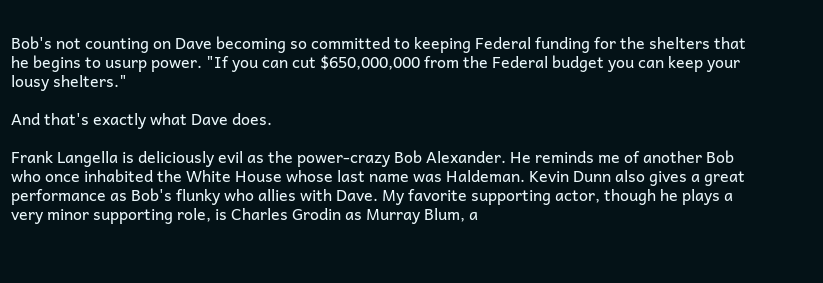Bob's not counting on Dave becoming so committed to keeping Federal funding for the shelters that he begins to usurp power. "If you can cut $650,000,000 from the Federal budget you can keep your lousy shelters."

And that's exactly what Dave does.

Frank Langella is deliciously evil as the power-crazy Bob Alexander. He reminds me of another Bob who once inhabited the White House whose last name was Haldeman. Kevin Dunn also gives a great performance as Bob's flunky who allies with Dave. My favorite supporting actor, though he plays a very minor supporting role, is Charles Grodin as Murray Blum, a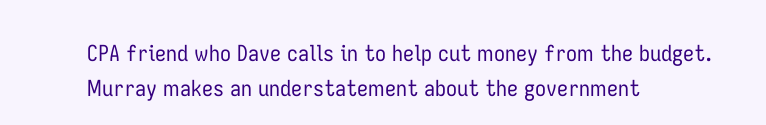CPA friend who Dave calls in to help cut money from the budget. Murray makes an understatement about the government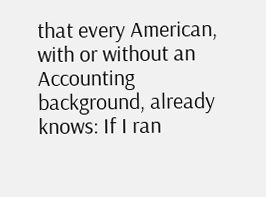that every American, with or without an Accounting background, already knows: If I ran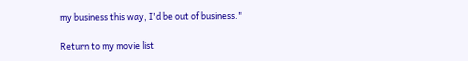my business this way, I'd be out of business."

Return to my movie list